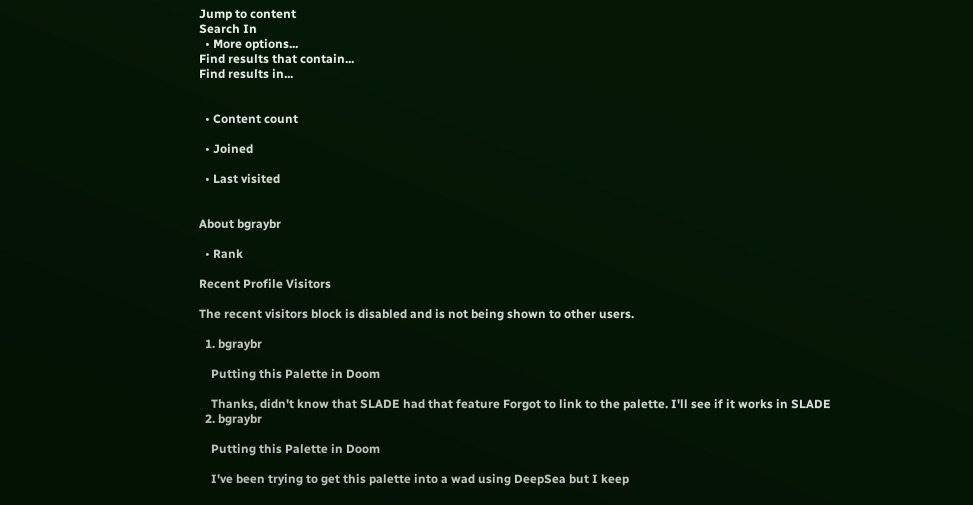Jump to content
Search In
  • More options...
Find results that contain...
Find results in...


  • Content count

  • Joined

  • Last visited


About bgraybr

  • Rank

Recent Profile Visitors

The recent visitors block is disabled and is not being shown to other users.

  1. bgraybr

    Putting this Palette in Doom

    Thanks, didn't know that SLADE had that feature Forgot to link to the palette. I'll see if it works in SLADE
  2. bgraybr

    Putting this Palette in Doom

    I've been trying to get this palette into a wad using DeepSea but I keep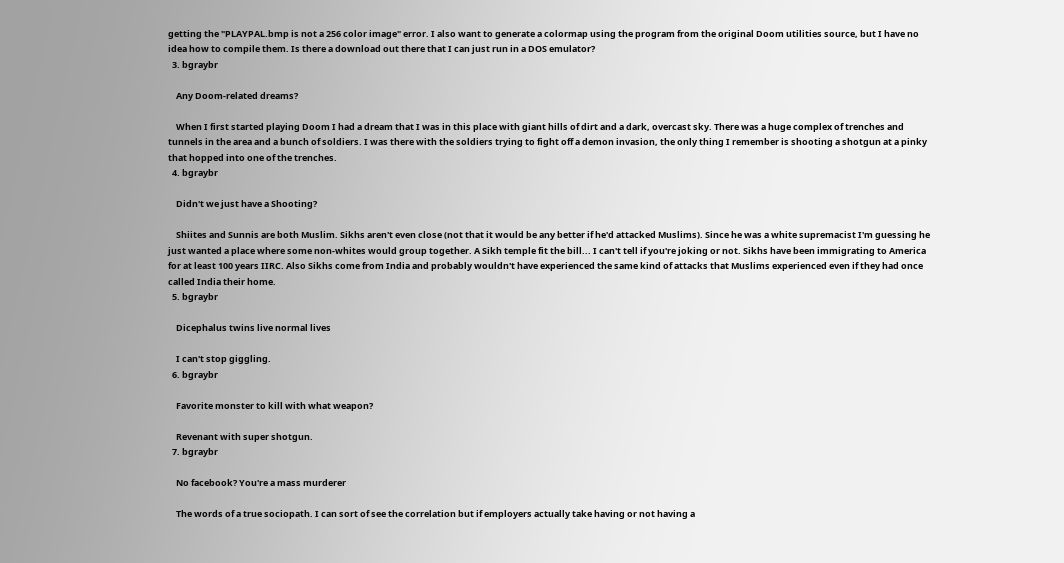getting the "PLAYPAL.bmp is not a 256 color image" error. I also want to generate a colormap using the program from the original Doom utilities source, but I have no idea how to compile them. Is there a download out there that I can just run in a DOS emulator?
  3. bgraybr

    Any Doom-related dreams?

    When I first started playing Doom I had a dream that I was in this place with giant hills of dirt and a dark, overcast sky. There was a huge complex of trenches and tunnels in the area and a bunch of soldiers. I was there with the soldiers trying to fight off a demon invasion, the only thing I remember is shooting a shotgun at a pinky that hopped into one of the trenches.
  4. bgraybr

    Didn't we just have a Shooting?

    Shiites and Sunnis are both Muslim. Sikhs aren't even close (not that it would be any better if he'd attacked Muslims). Since he was a white supremacist I'm guessing he just wanted a place where some non-whites would group together. A Sikh temple fit the bill... I can't tell if you're joking or not. Sikhs have been immigrating to America for at least 100 years IIRC. Also Sikhs come from India and probably wouldn't have experienced the same kind of attacks that Muslims experienced even if they had once called India their home.
  5. bgraybr

    Dicephalus twins live normal lives

    I can't stop giggling.
  6. bgraybr

    Favorite monster to kill with what weapon?

    Revenant with super shotgun.
  7. bgraybr

    No facebook? You're a mass murderer

    The words of a true sociopath. I can sort of see the correlation but if employers actually take having or not having a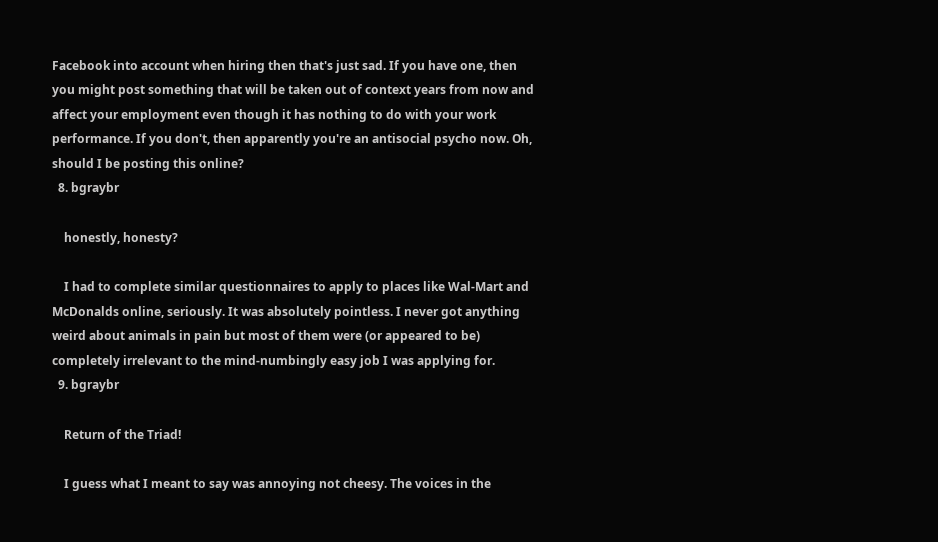Facebook into account when hiring then that's just sad. If you have one, then you might post something that will be taken out of context years from now and affect your employment even though it has nothing to do with your work performance. If you don't, then apparently you're an antisocial psycho now. Oh, should I be posting this online?
  8. bgraybr

    honestly, honesty?

    I had to complete similar questionnaires to apply to places like Wal-Mart and McDonalds online, seriously. It was absolutely pointless. I never got anything weird about animals in pain but most of them were (or appeared to be) completely irrelevant to the mind-numbingly easy job I was applying for.
  9. bgraybr

    Return of the Triad!

    I guess what I meant to say was annoying not cheesy. The voices in the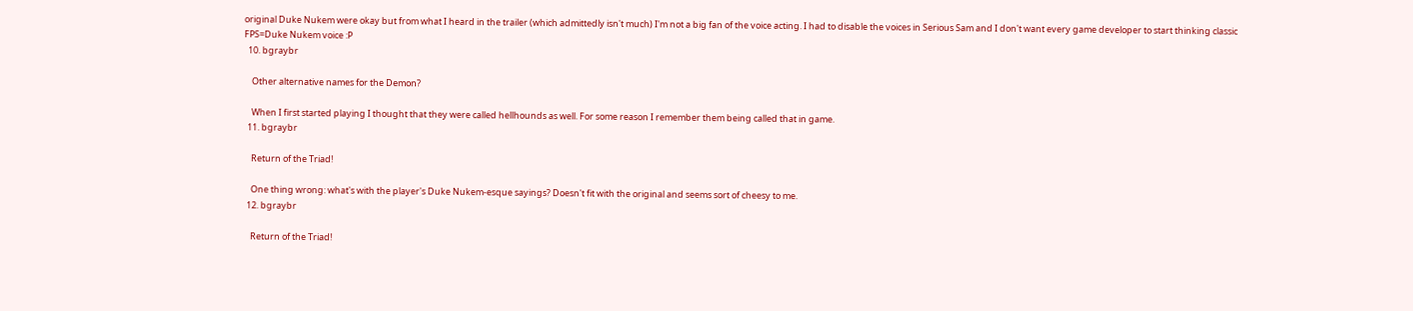original Duke Nukem were okay but from what I heard in the trailer (which admittedly isn't much) I'm not a big fan of the voice acting. I had to disable the voices in Serious Sam and I don't want every game developer to start thinking classic FPS=Duke Nukem voice :P
  10. bgraybr

    Other alternative names for the Demon?

    When I first started playing I thought that they were called hellhounds as well. For some reason I remember them being called that in game.
  11. bgraybr

    Return of the Triad!

    One thing wrong: what's with the player's Duke Nukem-esque sayings? Doesn't fit with the original and seems sort of cheesy to me.
  12. bgraybr

    Return of the Triad!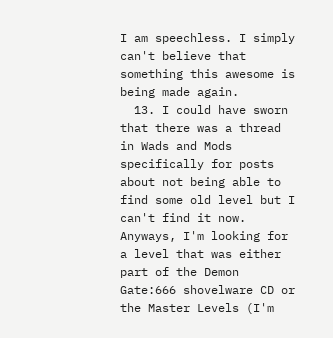I am speechless. I simply can't believe that something this awesome is being made again.
  13. I could have sworn that there was a thread in Wads and Mods specifically for posts about not being able to find some old level but I can't find it now. Anyways, I'm looking for a level that was either part of the Demon Gate:666 shovelware CD or the Master Levels (I'm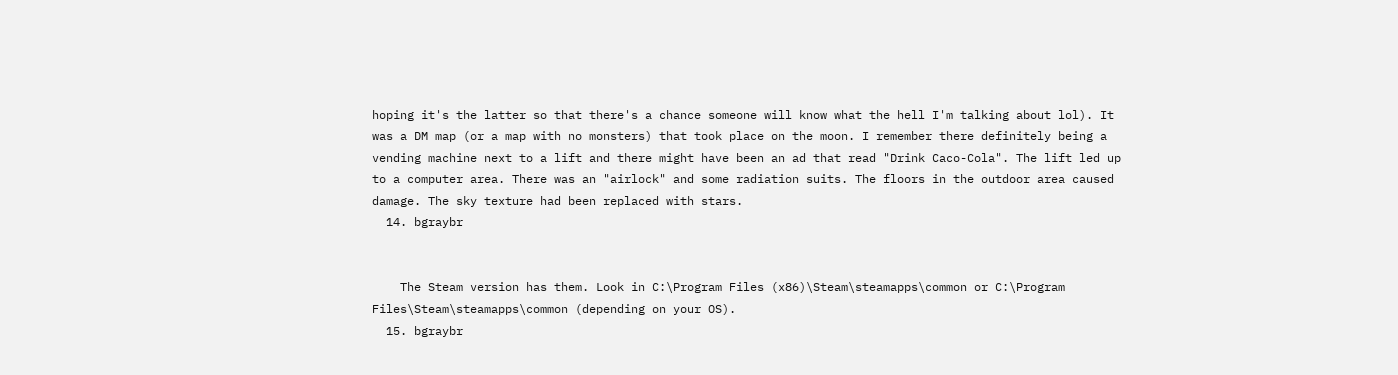hoping it's the latter so that there's a chance someone will know what the hell I'm talking about lol). It was a DM map (or a map with no monsters) that took place on the moon. I remember there definitely being a vending machine next to a lift and there might have been an ad that read "Drink Caco-Cola". The lift led up to a computer area. There was an "airlock" and some radiation suits. The floors in the outdoor area caused damage. The sky texture had been replaced with stars.
  14. bgraybr


    The Steam version has them. Look in C:\Program Files (x86)\Steam\steamapps\common or C:\Program Files\Steam\steamapps\common (depending on your OS).
  15. bgraybr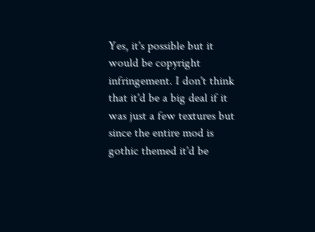Yes, it's possible but it would be copyright infringement. I don't think that it'd be a big deal if it was just a few textures but since the entire mod is gothic themed it'd be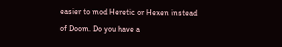easier to mod Heretic or Hexen instead of Doom. Do you have a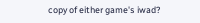copy of either game's iwad?